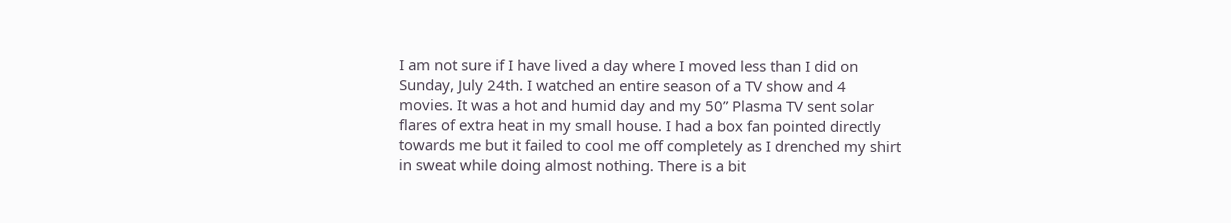I am not sure if I have lived a day where I moved less than I did on Sunday, July 24th. I watched an entire season of a TV show and 4 movies. It was a hot and humid day and my 50” Plasma TV sent solar flares of extra heat in my small house. I had a box fan pointed directly towards me but it failed to cool me off completely as I drenched my shirt in sweat while doing almost nothing. There is a bit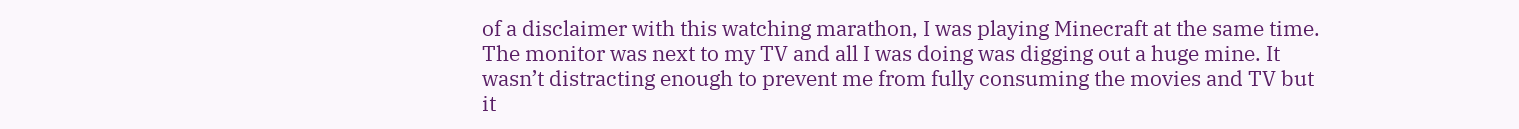of a disclaimer with this watching marathon, I was playing Minecraft at the same time. The monitor was next to my TV and all I was doing was digging out a huge mine. It wasn’t distracting enough to prevent me from fully consuming the movies and TV but it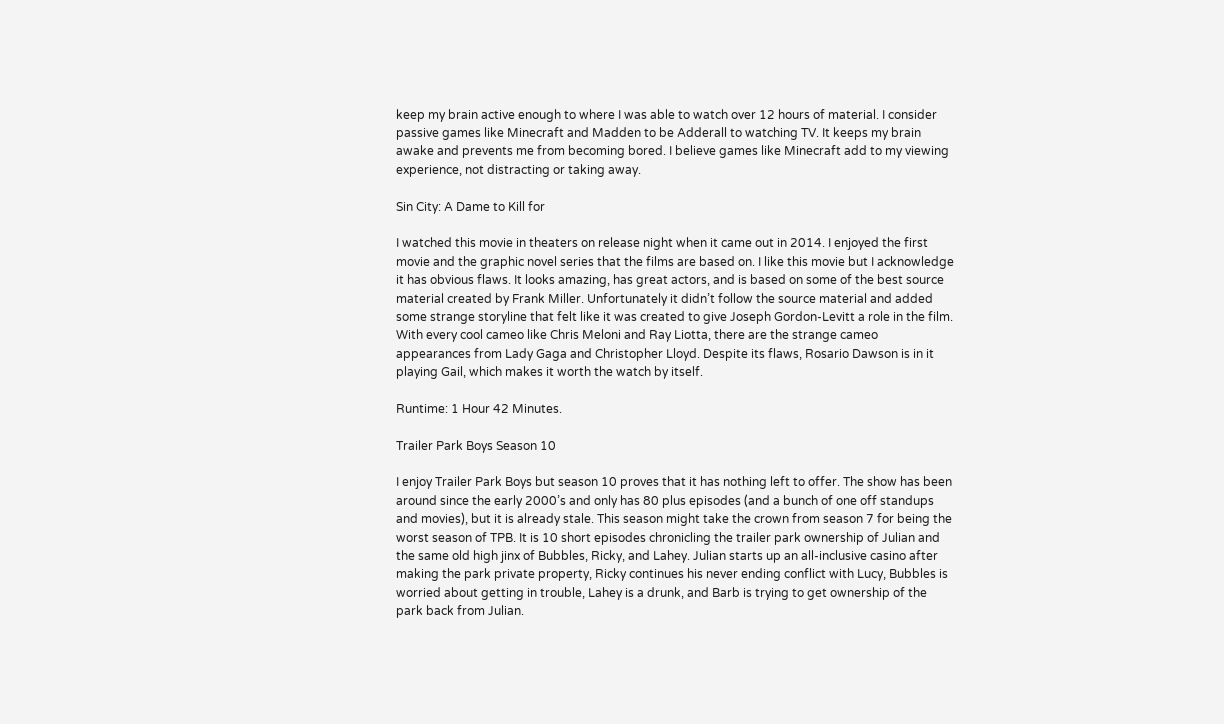keep my brain active enough to where I was able to watch over 12 hours of material. I consider passive games like Minecraft and Madden to be Adderall to watching TV. It keeps my brain awake and prevents me from becoming bored. I believe games like Minecraft add to my viewing experience, not distracting or taking away.

Sin City: A Dame to Kill for

I watched this movie in theaters on release night when it came out in 2014. I enjoyed the first movie and the graphic novel series that the films are based on. I like this movie but I acknowledge it has obvious flaws. It looks amazing, has great actors, and is based on some of the best source material created by Frank Miller. Unfortunately it didn’t follow the source material and added some strange storyline that felt like it was created to give Joseph Gordon-Levitt a role in the film. With every cool cameo like Chris Meloni and Ray Liotta, there are the strange cameo appearances from Lady Gaga and Christopher Lloyd. Despite its flaws, Rosario Dawson is in it playing Gail, which makes it worth the watch by itself.

Runtime: 1 Hour 42 Minutes.

Trailer Park Boys Season 10

I enjoy Trailer Park Boys but season 10 proves that it has nothing left to offer. The show has been around since the early 2000’s and only has 80 plus episodes (and a bunch of one off standups and movies), but it is already stale. This season might take the crown from season 7 for being the worst season of TPB. It is 10 short episodes chronicling the trailer park ownership of Julian and the same old high jinx of Bubbles, Ricky, and Lahey. Julian starts up an all-inclusive casino after making the park private property, Ricky continues his never ending conflict with Lucy, Bubbles is worried about getting in trouble, Lahey is a drunk, and Barb is trying to get ownership of the park back from Julian.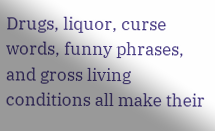Drugs, liquor, curse words, funny phrases, and gross living conditions all make their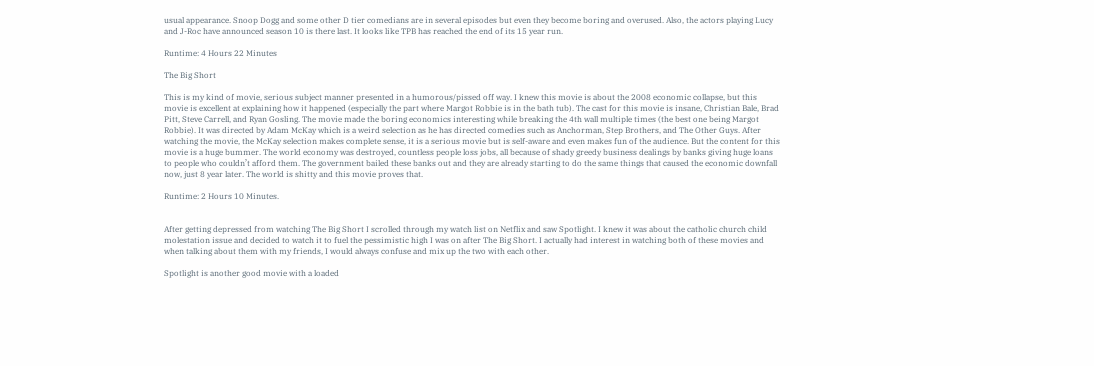usual appearance. Snoop Dogg and some other D tier comedians are in several episodes but even they become boring and overused. Also, the actors playing Lucy and J-Roc have announced season 10 is there last. It looks like TPB has reached the end of its 15 year run.

Runtime: 4 Hours 22 Minutes

The Big Short

This is my kind of movie, serious subject manner presented in a humorous/pissed off way. I knew this movie is about the 2008 economic collapse, but this movie is excellent at explaining how it happened (especially the part where Margot Robbie is in the bath tub). The cast for this movie is insane, Christian Bale, Brad Pitt, Steve Carrell, and Ryan Gosling. The movie made the boring economics interesting while breaking the 4th wall multiple times (the best one being Margot Robbie). It was directed by Adam McKay which is a weird selection as he has directed comedies such as Anchorman, Step Brothers, and The Other Guys. After watching the movie, the McKay selection makes complete sense, it is a serious movie but is self-aware and even makes fun of the audience. But the content for this movie is a huge bummer. The world economy was destroyed, countless people loss jobs, all because of shady greedy business dealings by banks giving huge loans to people who couldn’t afford them. The government bailed these banks out and they are already starting to do the same things that caused the economic downfall now, just 8 year later. The world is shitty and this movie proves that.

Runtime: 2 Hours 10 Minutes.


After getting depressed from watching The Big Short I scrolled through my watch list on Netflix and saw Spotlight. I knew it was about the catholic church child molestation issue and decided to watch it to fuel the pessimistic high I was on after The Big Short. I actually had interest in watching both of these movies and when talking about them with my friends, I would always confuse and mix up the two with each other.

Spotlight is another good movie with a loaded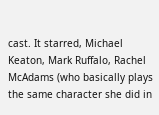cast. It starred, Michael Keaton, Mark Ruffalo, Rachel McAdams (who basically plays the same character she did in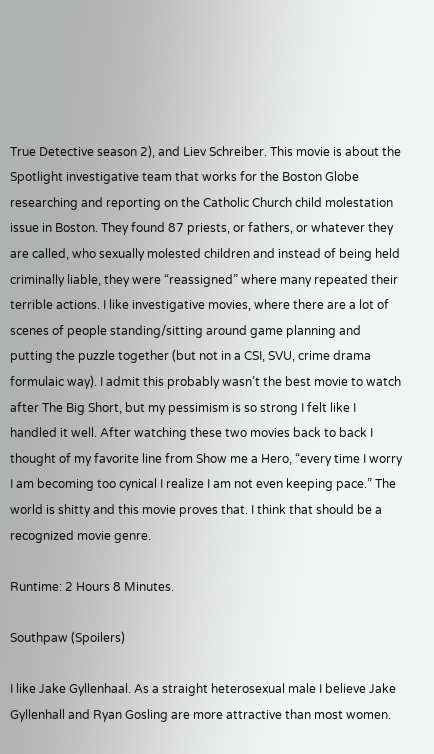True Detective season 2), and Liev Schreiber. This movie is about the Spotlight investigative team that works for the Boston Globe researching and reporting on the Catholic Church child molestation issue in Boston. They found 87 priests, or fathers, or whatever they are called, who sexually molested children and instead of being held criminally liable, they were “reassigned” where many repeated their terrible actions. I like investigative movies, where there are a lot of scenes of people standing/sitting around game planning and putting the puzzle together (but not in a CSI, SVU, crime drama formulaic way). I admit this probably wasn’t the best movie to watch after The Big Short, but my pessimism is so strong I felt like I handled it well. After watching these two movies back to back I thought of my favorite line from Show me a Hero, “every time I worry I am becoming too cynical I realize I am not even keeping pace.” The world is shitty and this movie proves that. I think that should be a recognized movie genre.

Runtime: 2 Hours 8 Minutes.

Southpaw (Spoilers)

I like Jake Gyllenhaal. As a straight heterosexual male I believe Jake Gyllenhall and Ryan Gosling are more attractive than most women.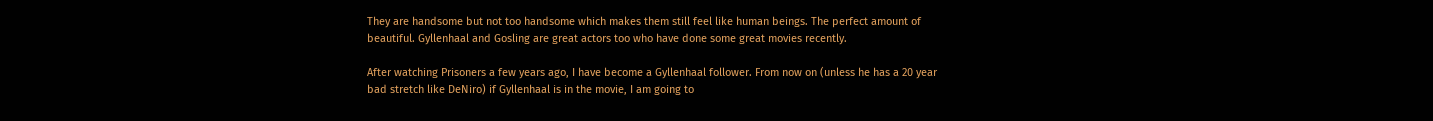They are handsome but not too handsome which makes them still feel like human beings. The perfect amount of beautiful. Gyllenhaal and Gosling are great actors too who have done some great movies recently.

After watching Prisoners a few years ago, I have become a Gyllenhaal follower. From now on (unless he has a 20 year bad stretch like DeNiro) if Gyllenhaal is in the movie, I am going to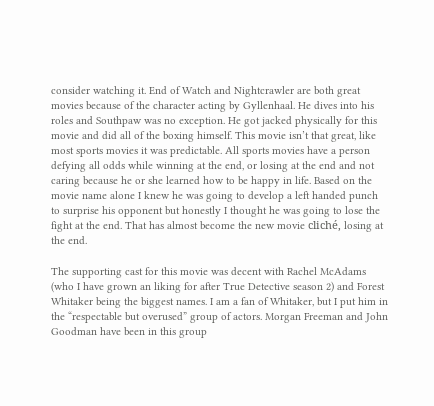consider watching it. End of Watch and Nightcrawler are both great movies because of the character acting by Gyllenhaal. He dives into his roles and Southpaw was no exception. He got jacked physically for this movie and did all of the boxing himself. This movie isn’t that great, like most sports movies it was predictable. All sports movies have a person defying all odds while winning at the end, or losing at the end and not caring because he or she learned how to be happy in life. Based on the movie name alone I knew he was going to develop a left handed punch to surprise his opponent but honestly I thought he was going to lose the fight at the end. That has almost become the new movie cliché, losing at the end.

The supporting cast for this movie was decent with Rachel McAdams (who I have grown an liking for after True Detective season 2) and Forest Whitaker being the biggest names. I am a fan of Whitaker, but I put him in the “respectable but overused” group of actors. Morgan Freeman and John Goodman have been in this group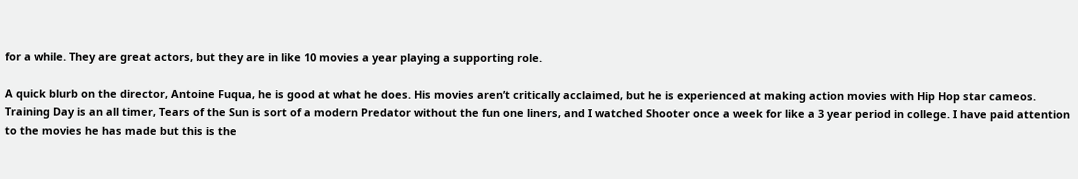for a while. They are great actors, but they are in like 10 movies a year playing a supporting role.

A quick blurb on the director, Antoine Fuqua, he is good at what he does. His movies aren’t critically acclaimed, but he is experienced at making action movies with Hip Hop star cameos. Training Day is an all timer, Tears of the Sun is sort of a modern Predator without the fun one liners, and I watched Shooter once a week for like a 3 year period in college. I have paid attention to the movies he has made but this is the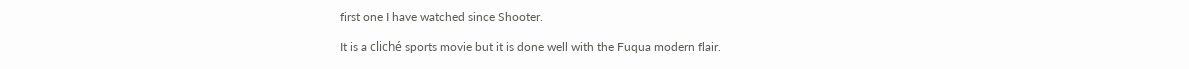first one I have watched since Shooter.

It is a cliché sports movie but it is done well with the Fuqua modern flair.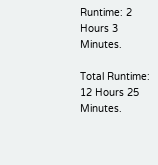Runtime: 2 Hours 3 Minutes.

Total Runtime: 12 Hours 25 Minutes.